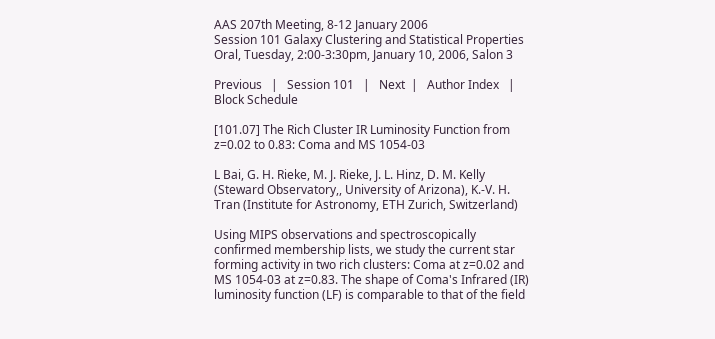AAS 207th Meeting, 8-12 January 2006
Session 101 Galaxy Clustering and Statistical Properties
Oral, Tuesday, 2:00-3:30pm, January 10, 2006, Salon 3

Previous   |   Session 101   |   Next  |   Author Index   |   Block Schedule

[101.07] The Rich Cluster IR Luminosity Function from z=0.02 to 0.83: Coma and MS 1054-03

L Bai, G. H. Rieke, M. J. Rieke, J. L. Hinz, D. M. Kelly (Steward Observatory,, University of Arizona), K.-V. H. Tran (Institute for Astronomy, ETH Zurich, Switzerland)

Using MIPS observations and spectroscopically confirmed membership lists, we study the current star forming activity in two rich clusters: Coma at z=0.02 and MS 1054-03 at z=0.83. The shape of Coma's Infrared (IR) luminosity function (LF) is comparable to that of the field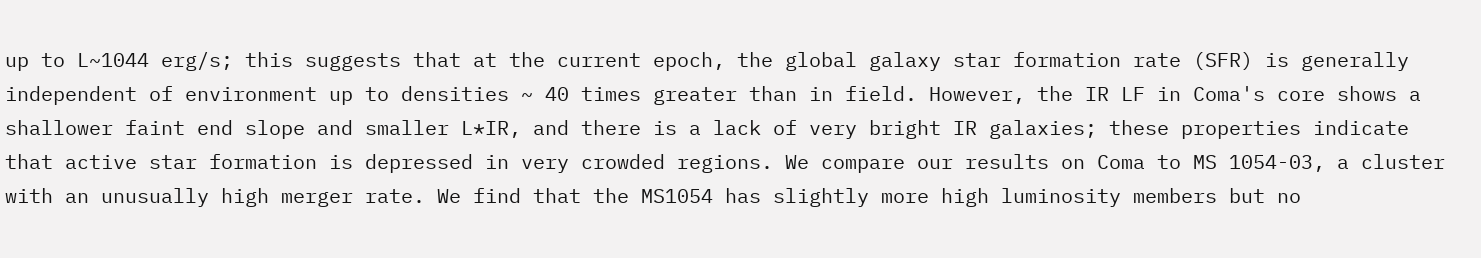up to L~1044 erg/s; this suggests that at the current epoch, the global galaxy star formation rate (SFR) is generally independent of environment up to densities ~ 40 times greater than in field. However, the IR LF in Coma's core shows a shallower faint end slope and smaller L*IR, and there is a lack of very bright IR galaxies; these properties indicate that active star formation is depressed in very crowded regions. We compare our results on Coma to MS 1054-03, a cluster with an unusually high merger rate. We find that the MS1054 has slightly more high luminosity members but no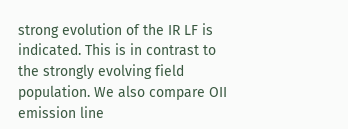strong evolution of the IR LF is indicated. This is in contrast to the strongly evolving field population. We also compare OII emission line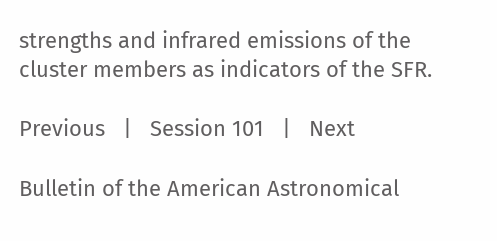strengths and infrared emissions of the cluster members as indicators of the SFR.

Previous   |   Session 101   |   Next

Bulletin of the American Astronomical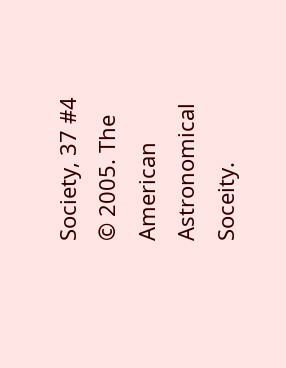Society, 37 #4
© 2005. The American Astronomical Soceity.